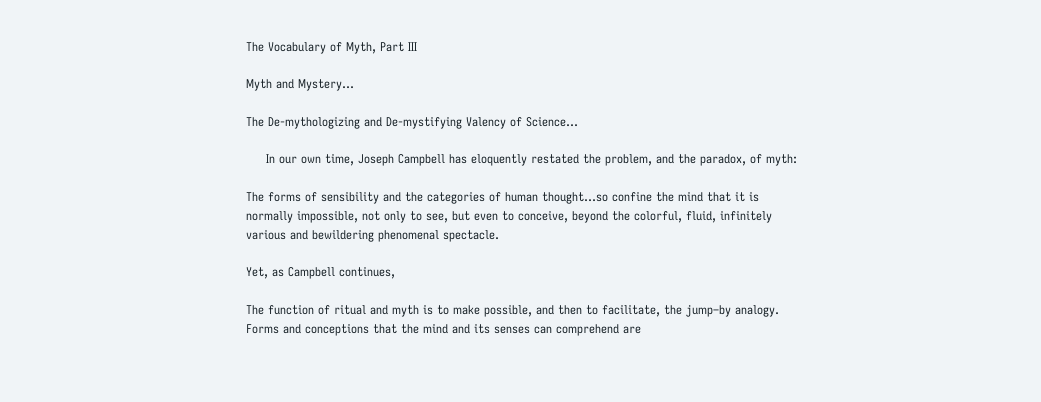The Vocabulary of Myth, Part III

Myth and Mystery…

The De-mythologizing and De-mystifying Valency of Science…

     In our own time, Joseph Campbell has eloquently restated the problem, and the paradox, of myth:

The forms of sensibility and the categories of human thought…so confine the mind that it is normally impossible, not only to see, but even to conceive, beyond the colorful, fluid, infinitely various and bewildering phenomenal spectacle.

Yet, as Campbell continues,

The function of ritual and myth is to make possible, and then to facilitate, the jump–by analogy.  Forms and conceptions that the mind and its senses can comprehend are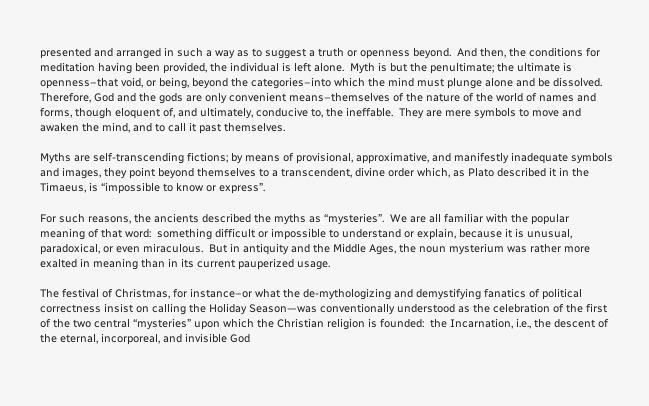presented and arranged in such a way as to suggest a truth or openness beyond.  And then, the conditions for meditation having been provided, the individual is left alone.  Myth is but the penultimate; the ultimate is openness–that void, or being, beyond the categories–into which the mind must plunge alone and be dissolved.  Therefore, God and the gods are only convenient means–themselves of the nature of the world of names and forms, though eloquent of, and ultimately, conducive to, the ineffable.  They are mere symbols to move and awaken the mind, and to call it past themselves.

Myths are self-transcending fictions; by means of provisional, approximative, and manifestly inadequate symbols and images, they point beyond themselves to a transcendent, divine order which, as Plato described it in the Timaeus, is “impossible to know or express”.

For such reasons, the ancients described the myths as “mysteries”.  We are all familiar with the popular meaning of that word:  something difficult or impossible to understand or explain, because it is unusual, paradoxical, or even miraculous.  But in antiquity and the Middle Ages, the noun mysterium was rather more exalted in meaning than in its current pauperized usage.

The festival of Christmas, for instance–or what the de-mythologizing and demystifying fanatics of political correctness insist on calling the Holiday Season—was conventionally understood as the celebration of the first of the two central “mysteries” upon which the Christian religion is founded:  the Incarnation, i.e., the descent of the eternal, incorporeal, and invisible God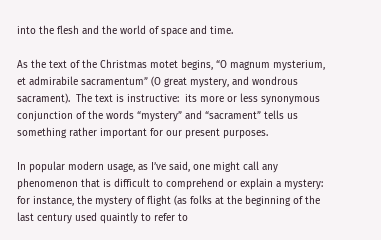into the flesh and the world of space and time.

As the text of the Christmas motet begins, “O magnum mysterium, et admirabile sacramentum” (O great mystery, and wondrous sacrament).  The text is instructive:  its more or less synonymous conjunction of the words “mystery” and “sacrament” tells us something rather important for our present purposes.

In popular modern usage, as I’ve said, one might call any phenomenon that is difficult to comprehend or explain a mystery:  for instance, the mystery of flight (as folks at the beginning of the last century used quaintly to refer to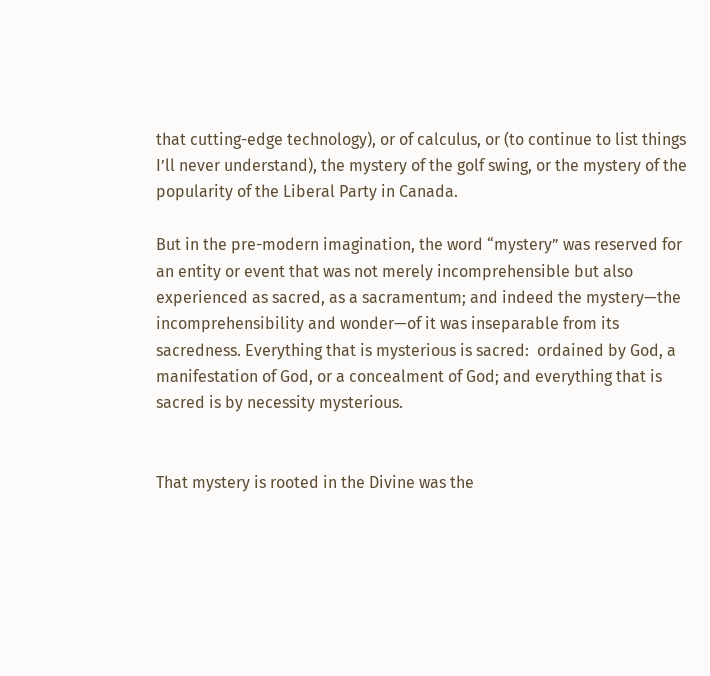that cutting-edge technology), or of calculus, or (to continue to list things I’ll never understand), the mystery of the golf swing, or the mystery of the popularity of the Liberal Party in Canada.

But in the pre-modern imagination, the word “mystery” was reserved for an entity or event that was not merely incomprehensible but also experienced as sacred, as a sacramentum; and indeed the mystery—the incomprehensibility and wonder—of it was inseparable from its sacredness. Everything that is mysterious is sacred:  ordained by God, a manifestation of God, or a concealment of God; and everything that is sacred is by necessity mysterious.


That mystery is rooted in the Divine was the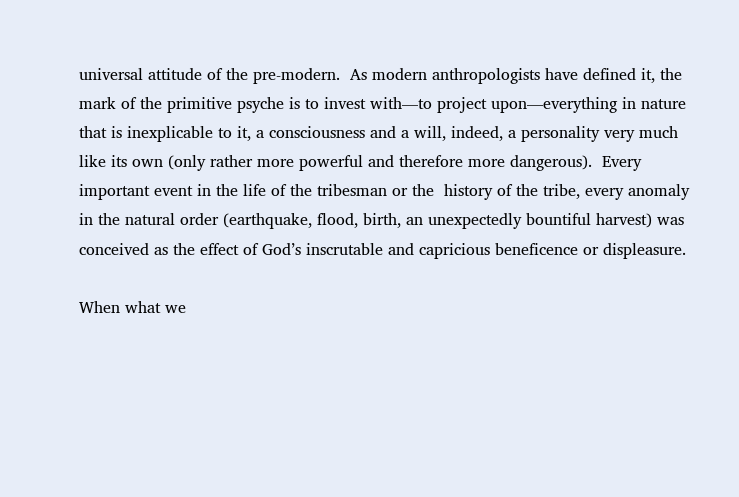universal attitude of the pre-modern.  As modern anthropologists have defined it, the mark of the primitive psyche is to invest with—to project upon—everything in nature that is inexplicable to it, a consciousness and a will, indeed, a personality very much like its own (only rather more powerful and therefore more dangerous).  Every important event in the life of the tribesman or the  history of the tribe, every anomaly in the natural order (earthquake, flood, birth, an unexpectedly bountiful harvest) was conceived as the effect of God’s inscrutable and capricious beneficence or displeasure.

When what we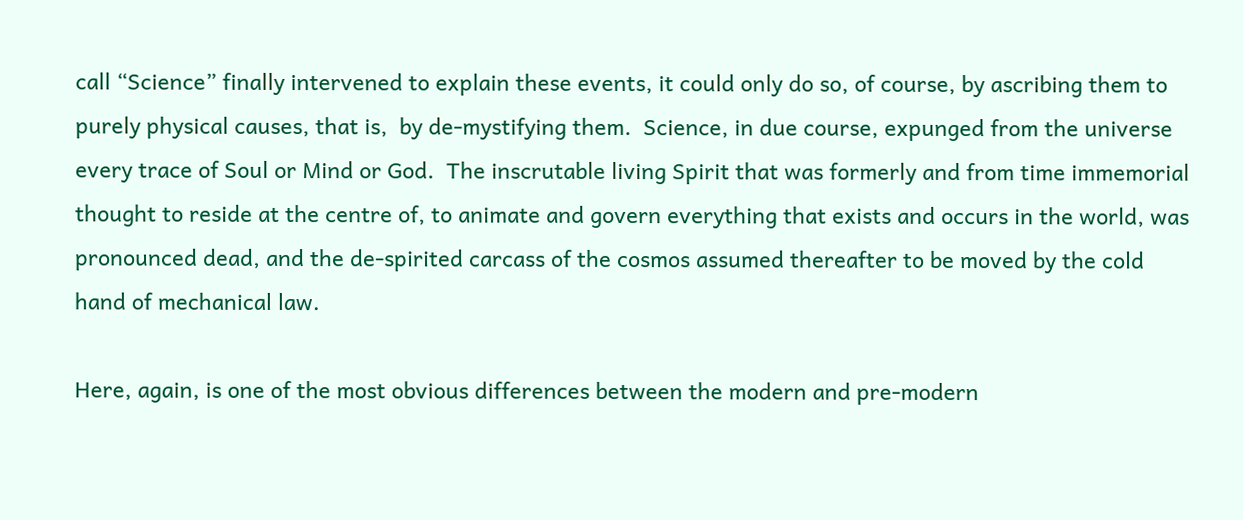call “Science” finally intervened to explain these events, it could only do so, of course, by ascribing them to purely physical causes, that is,  by de-mystifying them.  Science, in due course, expunged from the universe every trace of Soul or Mind or God.  The inscrutable living Spirit that was formerly and from time immemorial thought to reside at the centre of, to animate and govern everything that exists and occurs in the world, was pronounced dead, and the de-spirited carcass of the cosmos assumed thereafter to be moved by the cold hand of mechanical law.

Here, again, is one of the most obvious differences between the modern and pre-modern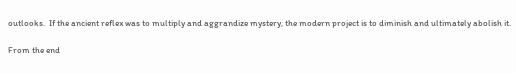outlooks.  If the ancient reflex was to multiply and aggrandize mystery, the modern project is to diminish and ultimately abolish it.

From the end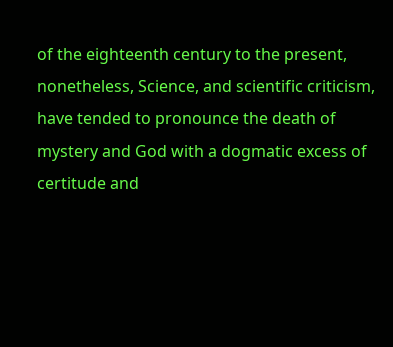of the eighteenth century to the present, nonetheless, Science, and scientific criticism, have tended to pronounce the death of mystery and God with a dogmatic excess of certitude and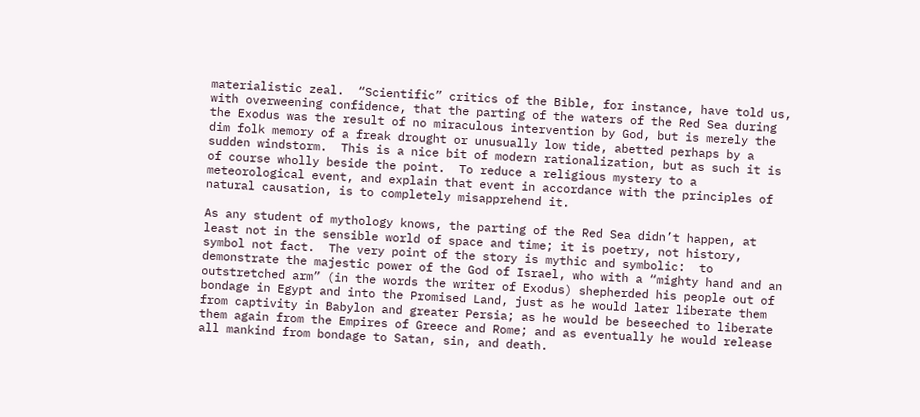materialistic zeal.  “Scientific” critics of the Bible, for instance, have told us, with overweening confidence, that the parting of the waters of the Red Sea during the Exodus was the result of no miraculous intervention by God, but is merely the dim folk memory of a freak drought or unusually low tide, abetted perhaps by a sudden windstorm.  This is a nice bit of modern rationalization, but as such it is of course wholly beside the point.  To reduce a religious mystery to a meteorological event, and explain that event in accordance with the principles of natural causation, is to completely misapprehend it.

As any student of mythology knows, the parting of the Red Sea didn’t happen, at least not in the sensible world of space and time; it is poetry, not history, symbol not fact.  The very point of the story is mythic and symbolic:  to demonstrate the majestic power of the God of Israel, who with a “mighty hand and an outstretched arm” (in the words the writer of Exodus) shepherded his people out of bondage in Egypt and into the Promised Land, just as he would later liberate them from captivity in Babylon and greater Persia; as he would be beseeched to liberate them again from the Empires of Greece and Rome; and as eventually he would release all mankind from bondage to Satan, sin, and death.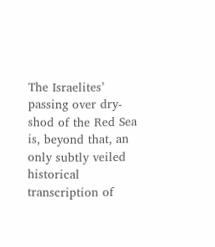The Israelites’ passing over dry-shod of the Red Sea is, beyond that, an only subtly veiled historical transcription of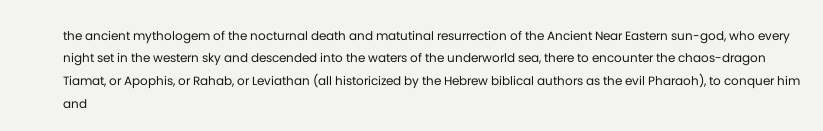the ancient mythologem of the nocturnal death and matutinal resurrection of the Ancient Near Eastern sun-god, who every night set in the western sky and descended into the waters of the underworld sea, there to encounter the chaos-dragon Tiamat, or Apophis, or Rahab, or Leviathan (all historicized by the Hebrew biblical authors as the evil Pharaoh), to conquer him and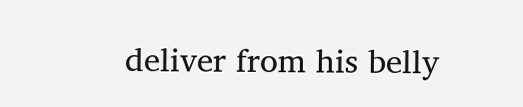deliver from his belly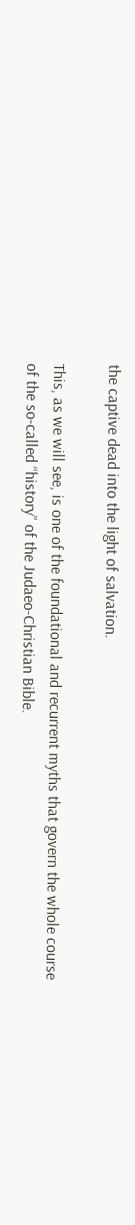the captive dead into the light of salvation.

This, as we will see, is one of the foundational and recurrent myths that govern the whole course of the so-called “history” of the Judaeo-Christian Bible.